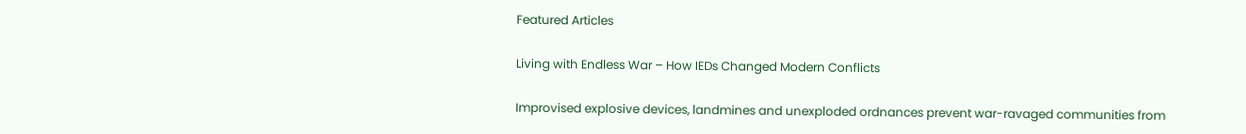Featured Articles

Living with Endless War – How IEDs Changed Modern Conflicts

Improvised explosive devices, landmines and unexploded ordnances prevent war-ravaged communities from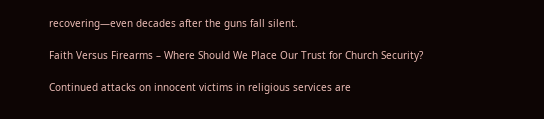recovering—even decades after the guns fall silent.

Faith Versus Firearms – Where Should We Place Our Trust for Church Security?

Continued attacks on innocent victims in religious services are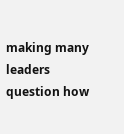making many leaders question how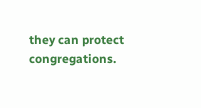they can protect congregations.